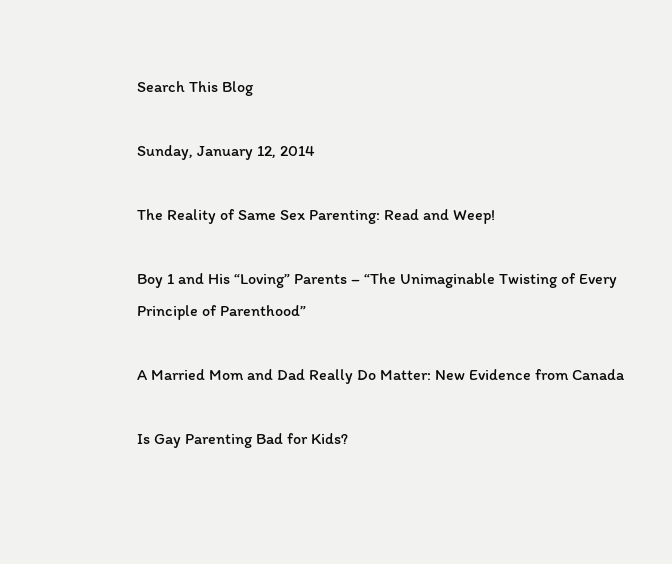Search This Blog

Sunday, January 12, 2014

The Reality of Same Sex Parenting: Read and Weep!

Boy 1 and His “Loving” Parents – “The Unimaginable Twisting of Every Principle of Parenthood”

A Married Mom and Dad Really Do Matter: New Evidence from Canada

Is Gay Parenting Bad for Kids?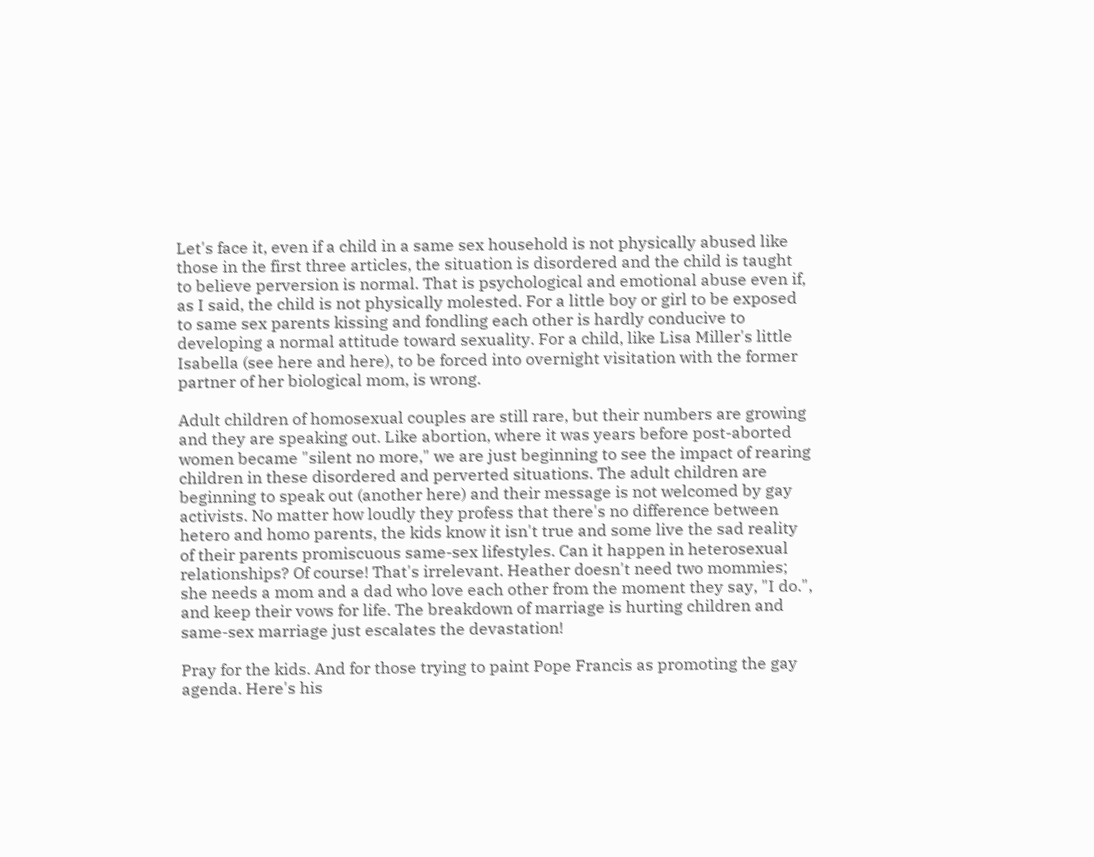Let's face it, even if a child in a same sex household is not physically abused like those in the first three articles, the situation is disordered and the child is taught to believe perversion is normal. That is psychological and emotional abuse even if, as I said, the child is not physically molested. For a little boy or girl to be exposed to same sex parents kissing and fondling each other is hardly conducive to developing a normal attitude toward sexuality. For a child, like Lisa Miller's little Isabella (see here and here), to be forced into overnight visitation with the former partner of her biological mom, is wrong.

Adult children of homosexual couples are still rare, but their numbers are growing and they are speaking out. Like abortion, where it was years before post-aborted women became "silent no more," we are just beginning to see the impact of rearing children in these disordered and perverted situations. The adult children are beginning to speak out (another here) and their message is not welcomed by gay activists. No matter how loudly they profess that there's no difference between hetero and homo parents, the kids know it isn't true and some live the sad reality of their parents promiscuous same-sex lifestyles. Can it happen in heterosexual relationships? Of course! That's irrelevant. Heather doesn't need two mommies; she needs a mom and a dad who love each other from the moment they say, "I do.", and keep their vows for life. The breakdown of marriage is hurting children and same-sex marriage just escalates the devastation!

Pray for the kids. And for those trying to paint Pope Francis as promoting the gay agenda. Here's his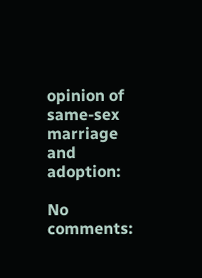opinion of same-sex marriage and adoption:

No comments: